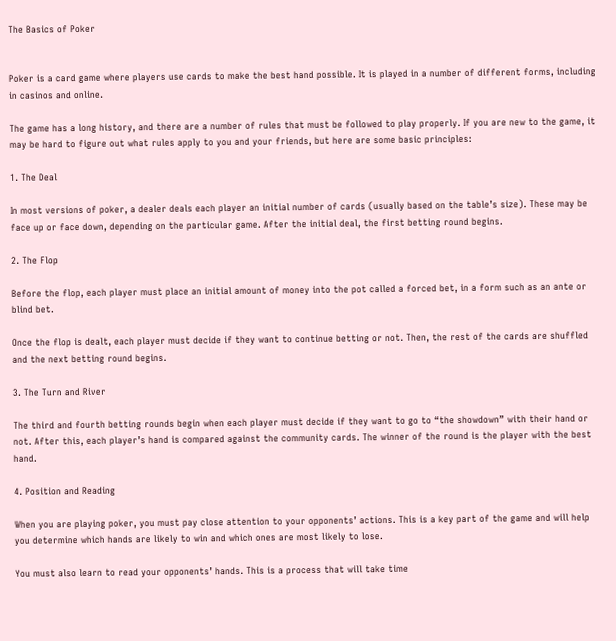The Basics of Poker


Poker is a card game where players use cards to make the best hand possible. It is played in a number of different forms, including in casinos and online.

The game has a long history, and there are a number of rules that must be followed to play properly. If you are new to the game, it may be hard to figure out what rules apply to you and your friends, but here are some basic principles:

1. The Deal

In most versions of poker, a dealer deals each player an initial number of cards (usually based on the table’s size). These may be face up or face down, depending on the particular game. After the initial deal, the first betting round begins.

2. The Flop

Before the flop, each player must place an initial amount of money into the pot called a forced bet, in a form such as an ante or blind bet.

Once the flop is dealt, each player must decide if they want to continue betting or not. Then, the rest of the cards are shuffled and the next betting round begins.

3. The Turn and River

The third and fourth betting rounds begin when each player must decide if they want to go to “the showdown” with their hand or not. After this, each player’s hand is compared against the community cards. The winner of the round is the player with the best hand.

4. Position and Reading

When you are playing poker, you must pay close attention to your opponents’ actions. This is a key part of the game and will help you determine which hands are likely to win and which ones are most likely to lose.

You must also learn to read your opponents’ hands. This is a process that will take time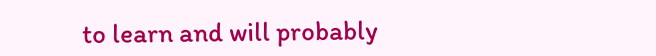to learn and will probably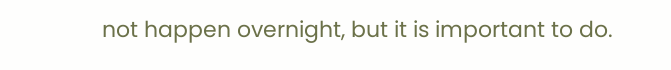not happen overnight, but it is important to do.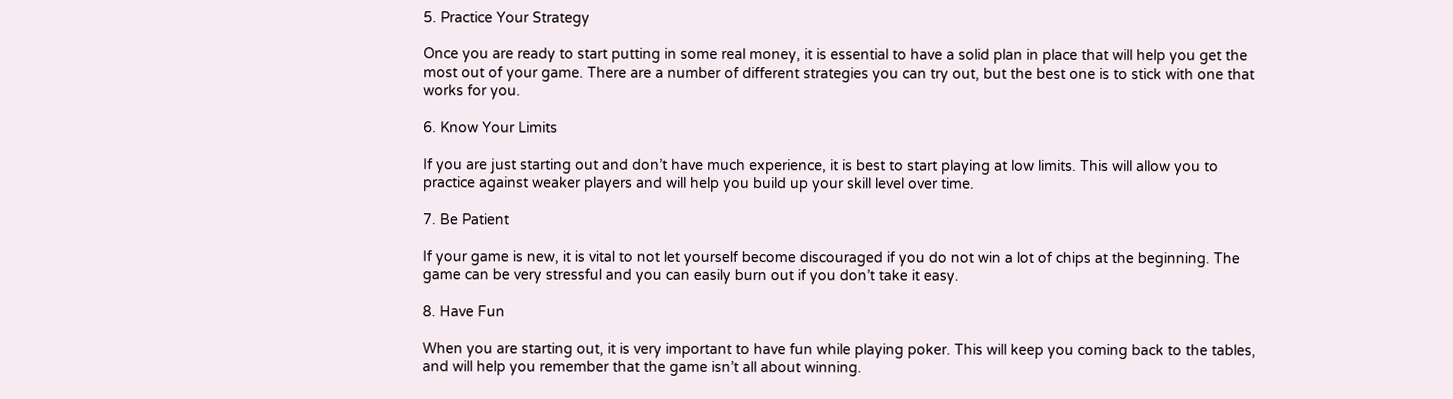5. Practice Your Strategy

Once you are ready to start putting in some real money, it is essential to have a solid plan in place that will help you get the most out of your game. There are a number of different strategies you can try out, but the best one is to stick with one that works for you.

6. Know Your Limits

If you are just starting out and don’t have much experience, it is best to start playing at low limits. This will allow you to practice against weaker players and will help you build up your skill level over time.

7. Be Patient

If your game is new, it is vital to not let yourself become discouraged if you do not win a lot of chips at the beginning. The game can be very stressful and you can easily burn out if you don’t take it easy.

8. Have Fun

When you are starting out, it is very important to have fun while playing poker. This will keep you coming back to the tables, and will help you remember that the game isn’t all about winning.